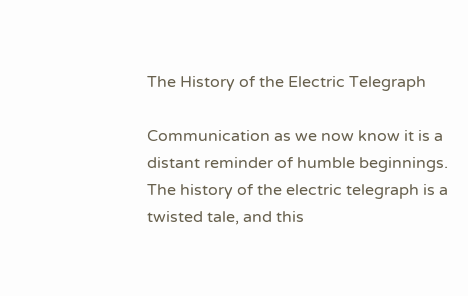The History of the Electric Telegraph

Communication as we now know it is a distant reminder of humble beginnings. The history of the electric telegraph is a twisted tale, and this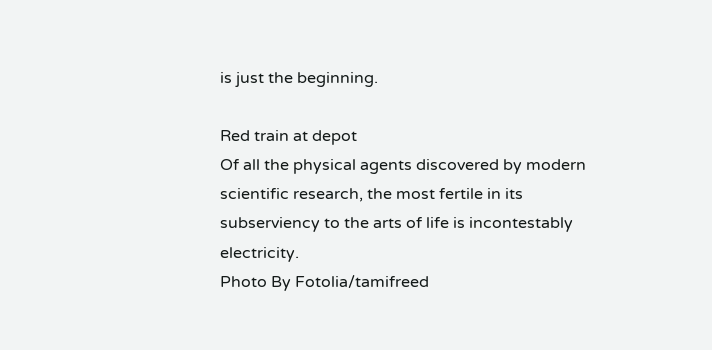is just the beginning.

Red train at depot
Of all the physical agents discovered by modern scientific research, the most fertile in its subserviency to the arts of life is incontestably electricity.
Photo By Fotolia/tamifreed